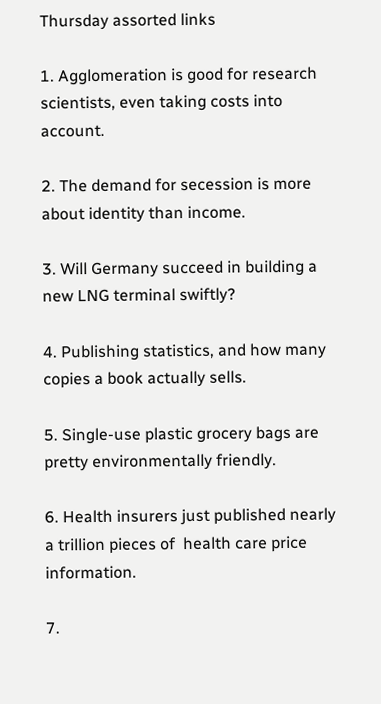Thursday assorted links

1. Agglomeration is good for research scientists, even taking costs into account.

2. The demand for secession is more about identity than income.

3. Will Germany succeed in building a new LNG terminal swiftly?

4. Publishing statistics, and how many copies a book actually sells.

5. Single-use plastic grocery bags are pretty environmentally friendly.

6. Health insurers just published nearly a trillion pieces of  health care price information.

7.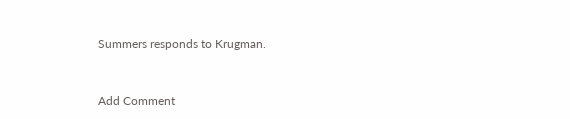Summers responds to Krugman.



Add Comment